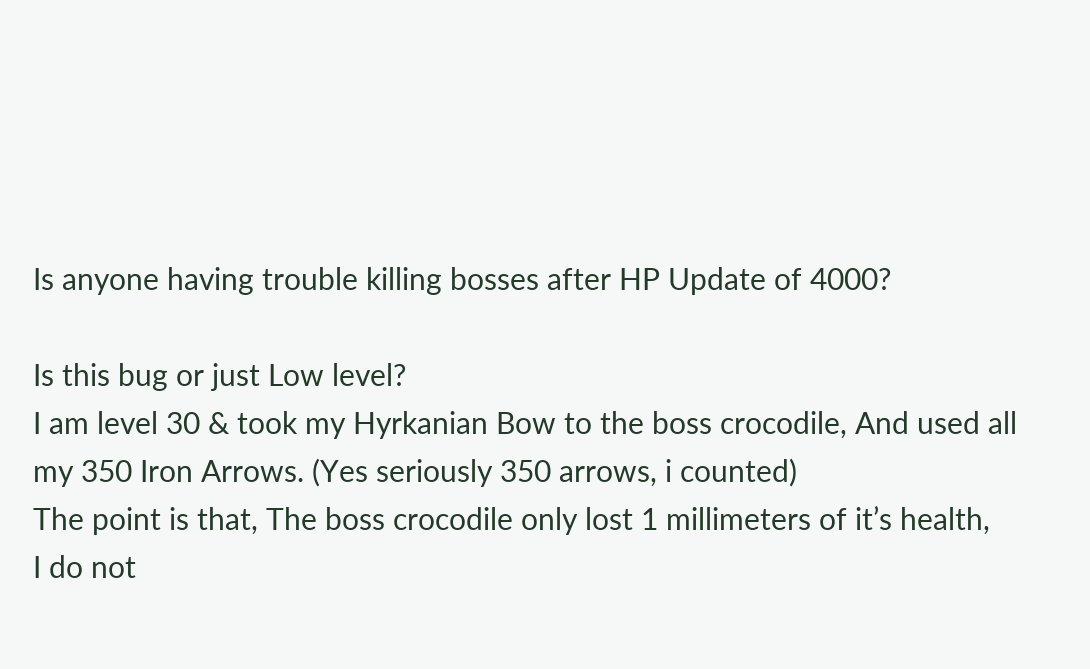Is anyone having trouble killing bosses after HP Update of 4000?

Is this bug or just Low level?
I am level 30 & took my Hyrkanian Bow to the boss crocodile, And used all my 350 Iron Arrows. (Yes seriously 350 arrows, i counted)
The point is that, The boss crocodile only lost 1 millimeters of it’s health,
I do not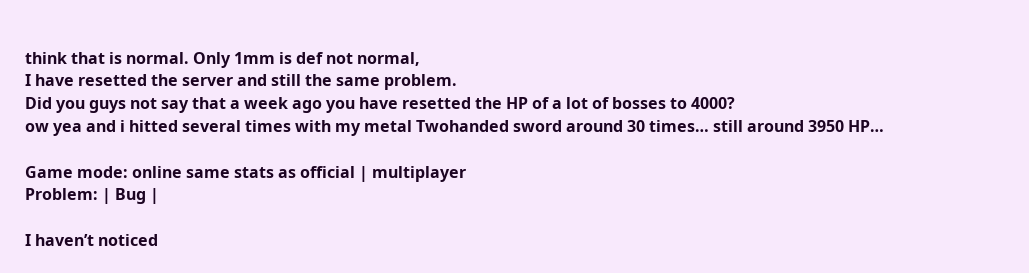think that is normal. Only 1mm is def not normal,
I have resetted the server and still the same problem.
Did you guys not say that a week ago you have resetted the HP of a lot of bosses to 4000?
ow yea and i hitted several times with my metal Twohanded sword around 30 times… still around 3950 HP…

Game mode: online same stats as official | multiplayer
Problem: | Bug |

I haven’t noticed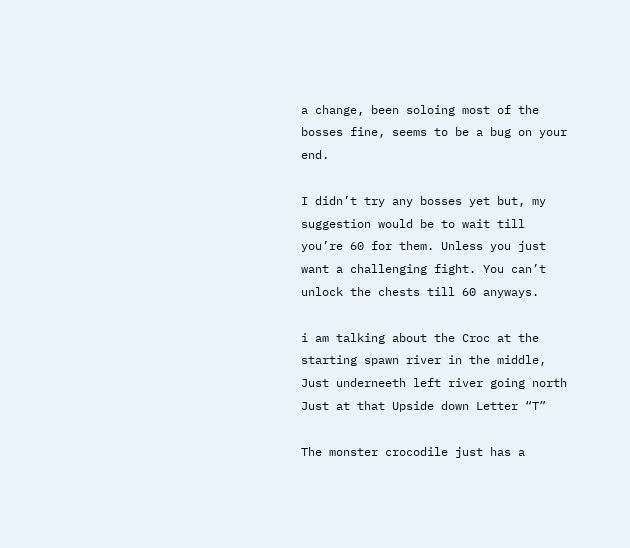a change, been soloing most of the bosses fine, seems to be a bug on your end.

I didn’t try any bosses yet but, my suggestion would be to wait till you’re 60 for them. Unless you just want a challenging fight. You can’t unlock the chests till 60 anyways.

i am talking about the Croc at the starting spawn river in the middle, Just underneeth left river going north
Just at that Upside down Letter “T”

The monster crocodile just has a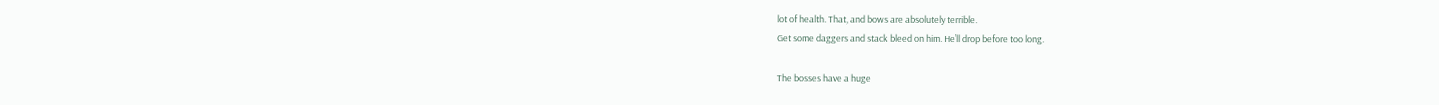lot of health. That, and bows are absolutely terrible.
Get some daggers and stack bleed on him. He’ll drop before too long.

The bosses have a huge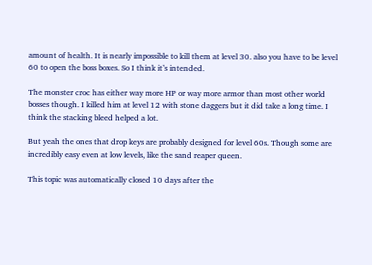amount of health. It is nearly impossible to kill them at level 30. also you have to be level 60 to open the boss boxes. So I think it’s intended.

The monster croc has either way more HP or way more armor than most other world bosses though. I killed him at level 12 with stone daggers but it did take a long time. I think the stacking bleed helped a lot.

But yeah the ones that drop keys are probably designed for level 60s. Though some are incredibly easy even at low levels, like the sand reaper queen.

This topic was automatically closed 10 days after the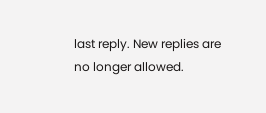last reply. New replies are no longer allowed.